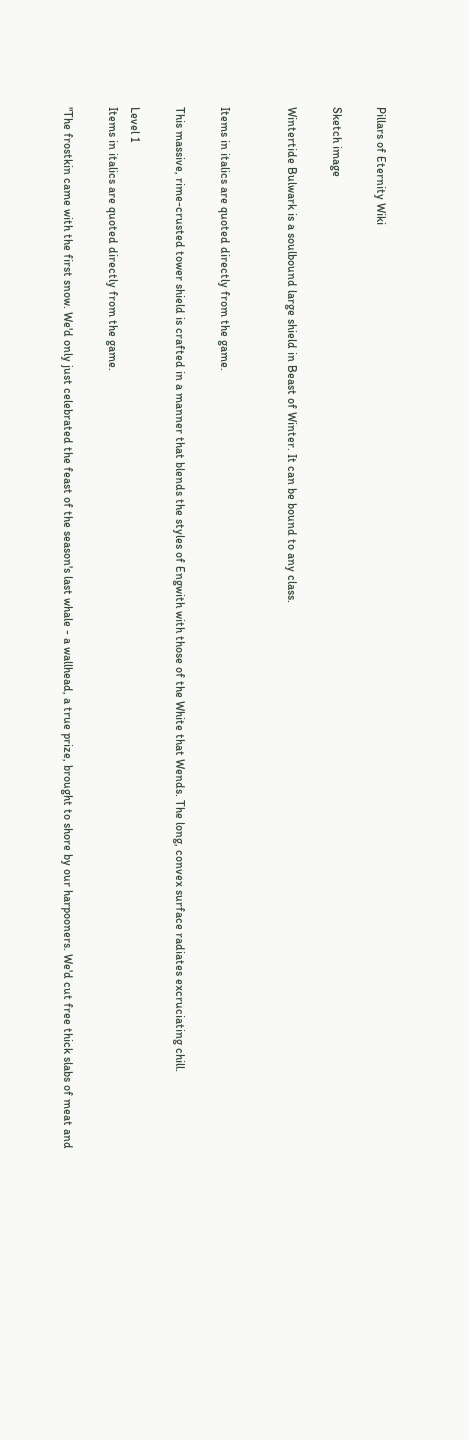Pillars of Eternity Wiki

Sketch image

Wintertide Bulwark is a soulbound large shield in Beast of Winter. It can be bound to any class.


Items in italics are quoted directly from the game.

This massive, rime-crusted tower shield is crafted in a manner that blends the styles of Engwith with those of the White that Wends. The long, convex surface radiates excruciating chill.

Level 1
Items in italics are quoted directly from the game.

"The frostkin came with the first snow. We'd only just celebrated the feast of the season's last whale - a wallhead, a true prize, brought to shore by our harpooners. We'd cut free thick slabs of meat and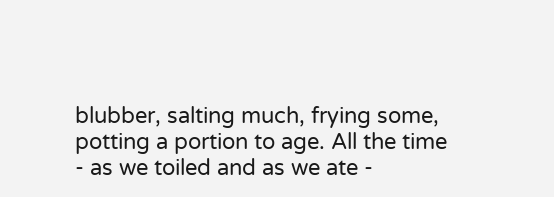blubber, salting much, frying some, potting a portion to age. All the time - as we toiled and as we ate -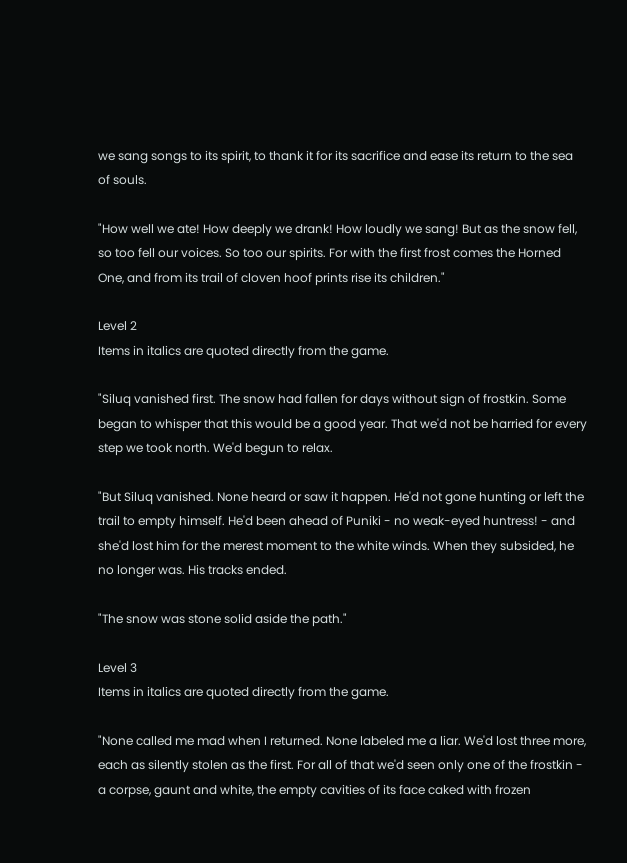we sang songs to its spirit, to thank it for its sacrifice and ease its return to the sea of souls.

"How well we ate! How deeply we drank! How loudly we sang! But as the snow fell, so too fell our voices. So too our spirits. For with the first frost comes the Horned One, and from its trail of cloven hoof prints rise its children."

Level 2
Items in italics are quoted directly from the game.

"Siluq vanished first. The snow had fallen for days without sign of frostkin. Some began to whisper that this would be a good year. That we'd not be harried for every step we took north. We'd begun to relax.

"But Siluq vanished. None heard or saw it happen. He'd not gone hunting or left the trail to empty himself. He'd been ahead of Puniki - no weak-eyed huntress! - and she'd lost him for the merest moment to the white winds. When they subsided, he no longer was. His tracks ended.

"The snow was stone solid aside the path."

Level 3
Items in italics are quoted directly from the game.

"None called me mad when I returned. None labeled me a liar. We'd lost three more, each as silently stolen as the first. For all of that we'd seen only one of the frostkin - a corpse, gaunt and white, the empty cavities of its face caked with frozen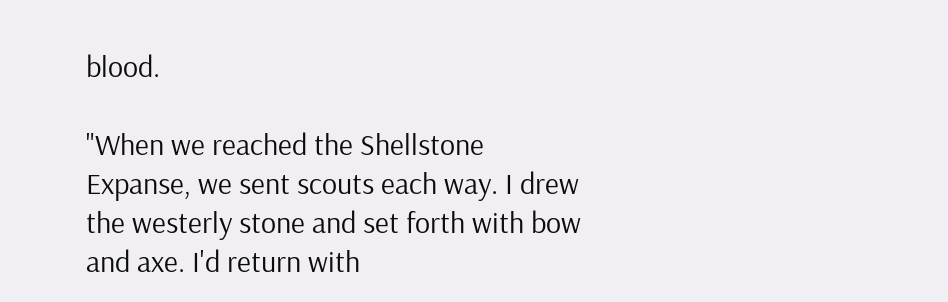blood.

"When we reached the Shellstone Expanse, we sent scouts each way. I drew the westerly stone and set forth with bow and axe. I'd return with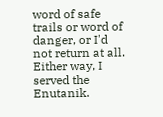word of safe trails or word of danger, or I'd not return at all. Either way, I served the Enutanik.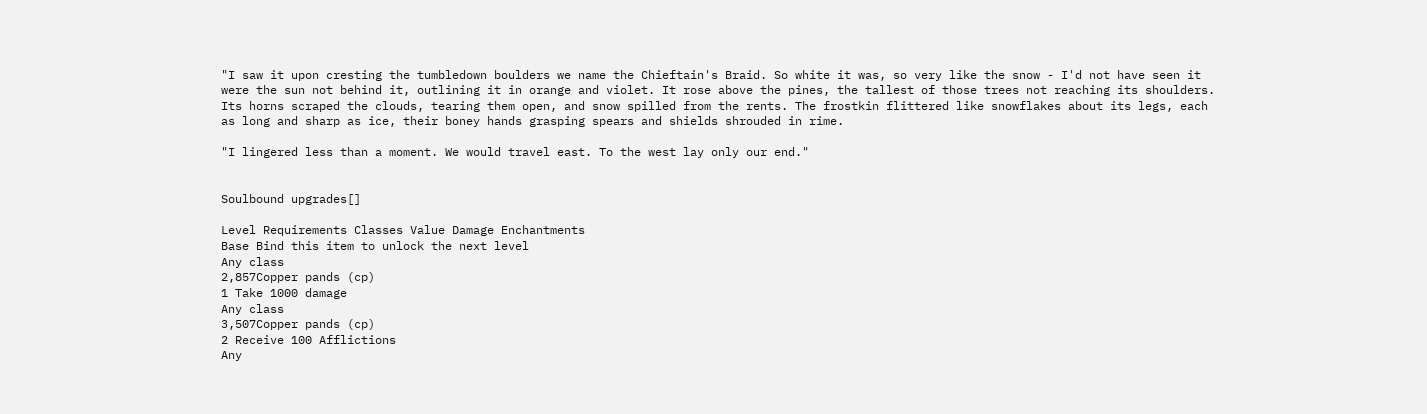"I saw it upon cresting the tumbledown boulders we name the Chieftain's Braid. So white it was, so very like the snow - I'd not have seen it were the sun not behind it, outlining it in orange and violet. It rose above the pines, the tallest of those trees not reaching its shoulders. Its horns scraped the clouds, tearing them open, and snow spilled from the rents. The frostkin flittered like snowflakes about its legs, each as long and sharp as ice, their boney hands grasping spears and shields shrouded in rime.

"I lingered less than a moment. We would travel east. To the west lay only our end."


Soulbound upgrades[]

Level Requirements Classes Value Damage Enchantments
Base Bind this item to unlock the next level
Any class
2,857Copper pands (cp)
1 Take 1000 damage
Any class
3,507Copper pands (cp)
2 Receive 100 Afflictions
Any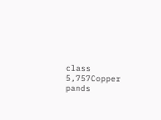class
5,757Copper pands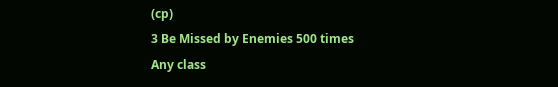(cp)
3 Be Missed by Enemies 500 times
Any class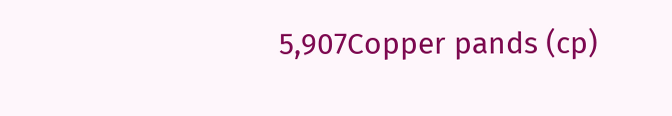5,907Copper pands (cp)